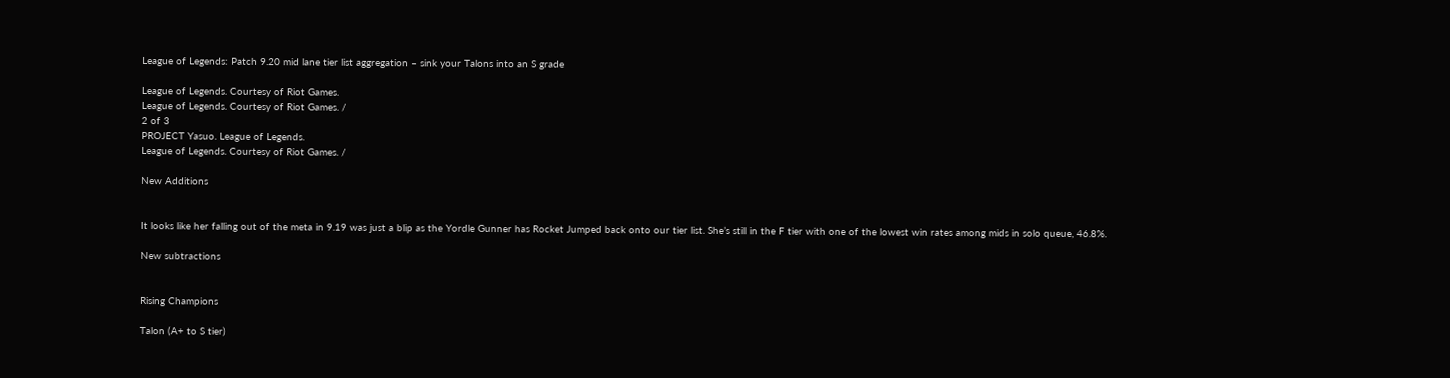League of Legends: Patch 9.20 mid lane tier list aggregation – sink your Talons into an S grade

League of Legends. Courtesy of Riot Games.
League of Legends. Courtesy of Riot Games. /
2 of 3
PROJECT Yasuo. League of Legends.
League of Legends. Courtesy of Riot Games. /

New Additions


It looks like her falling out of the meta in 9.19 was just a blip as the Yordle Gunner has Rocket Jumped back onto our tier list. She’s still in the F tier with one of the lowest win rates among mids in solo queue, 46.8%.

New subtractions


Rising Champions

Talon (A+ to S tier)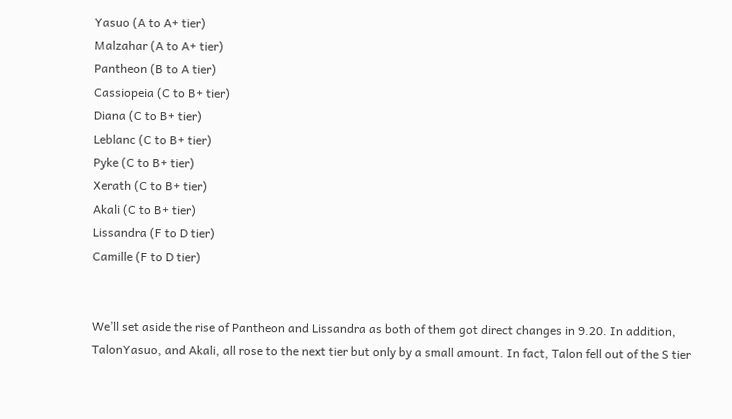Yasuo (A to A+ tier)
Malzahar (A to A+ tier)
Pantheon (B to A tier)
Cassiopeia (C to B+ tier)
Diana (C to B+ tier)
Leblanc (C to B+ tier)
Pyke (C to B+ tier)
Xerath (C to B+ tier)
Akali (C to B+ tier)
Lissandra (F to D tier)
Camille (F to D tier)


We’ll set aside the rise of Pantheon and Lissandra as both of them got direct changes in 9.20. In addition, TalonYasuo, and Akali, all rose to the next tier but only by a small amount. In fact, Talon fell out of the S tier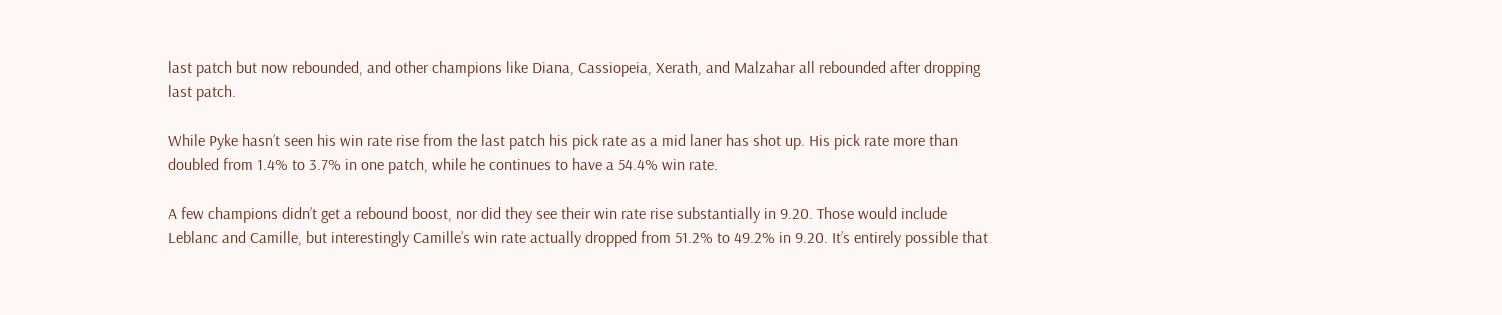last patch but now rebounded, and other champions like Diana, Cassiopeia, Xerath, and Malzahar all rebounded after dropping last patch.

While Pyke hasn’t seen his win rate rise from the last patch his pick rate as a mid laner has shot up. His pick rate more than doubled from 1.4% to 3.7% in one patch, while he continues to have a 54.4% win rate.

A few champions didn’t get a rebound boost, nor did they see their win rate rise substantially in 9.20. Those would include Leblanc and Camille, but interestingly Camille’s win rate actually dropped from 51.2% to 49.2% in 9.20. It’s entirely possible that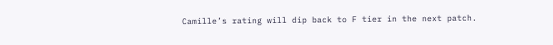Camille’s rating will dip back to F tier in the next patch.